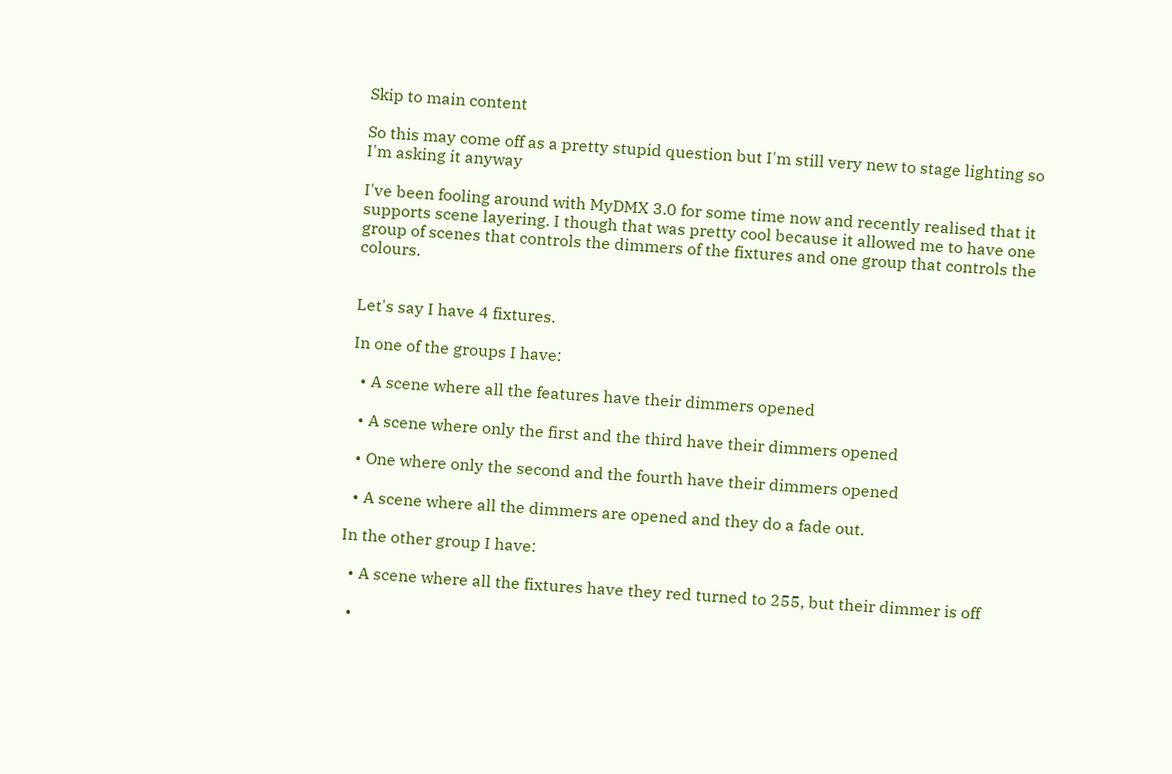Skip to main content

So this may come off as a pretty stupid question but I'm still very new to stage lighting so I'm asking it anyway

I've been fooling around with MyDMX 3.0 for some time now and recently realised that it supports scene layering. I though that was pretty cool because it allowed me to have one group of scenes that controls the dimmers of the fixtures and one group that controls the colours.


Let's say I have 4 fixtures.

In one of the groups I have:

  • A scene where all the features have their dimmers opened

  • A scene where only the first and the third have their dimmers opened

  • One where only the second and the fourth have their dimmers opened

  • A scene where all the dimmers are opened and they do a fade out.

In the other group I have:

  • A scene where all the fixtures have they red turned to 255, but their dimmer is off

  •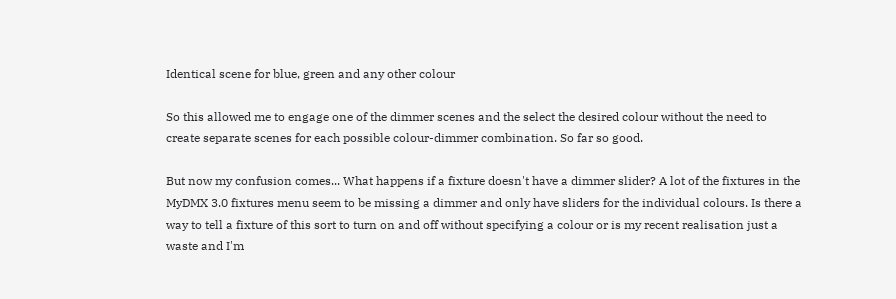Identical scene for blue, green and any other colour

So this allowed me to engage one of the dimmer scenes and the select the desired colour without the need to create separate scenes for each possible colour-dimmer combination. So far so good.

But now my confusion comes... What happens if a fixture doesn't have a dimmer slider? A lot of the fixtures in the MyDMX 3.0 fixtures menu seem to be missing a dimmer and only have sliders for the individual colours. Is there a way to tell a fixture of this sort to turn on and off without specifying a colour or is my recent realisation just a waste and I'm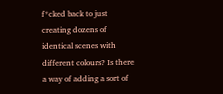f*cked back to just creating dozens of identical scenes with different colours? Is there a way of adding a sort of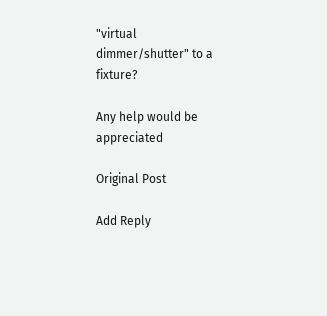"virtual dimmer/shutter" to a fixture?

Any help would be appreciated

Original Post

Add Reply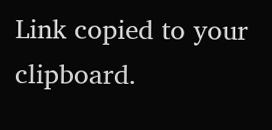Link copied to your clipboard.